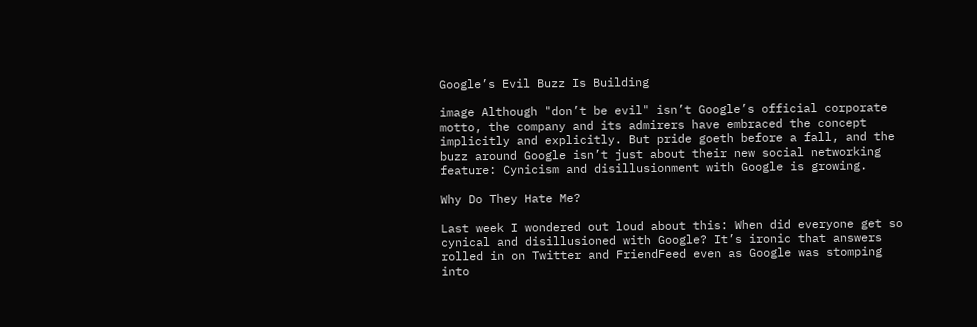Google’s Evil Buzz Is Building

image Although "don’t be evil" isn’t Google’s official corporate motto, the company and its admirers have embraced the concept implicitly and explicitly. But pride goeth before a fall, and the buzz around Google isn’t just about their new social networking feature: Cynicism and disillusionment with Google is growing.

Why Do They Hate Me?

Last week I wondered out loud about this: When did everyone get so cynical and disillusioned with Google? It’s ironic that answers rolled in on Twitter and FriendFeed even as Google was stomping into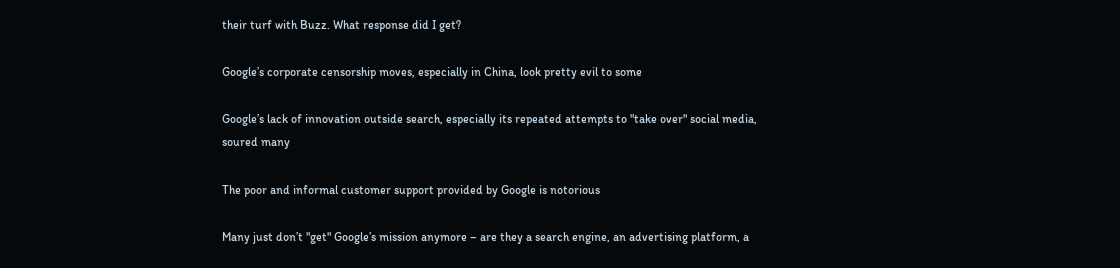their turf with Buzz. What response did I get?

Google’s corporate censorship moves, especially in China, look pretty evil to some

Google’s lack of innovation outside search, especially its repeated attempts to "take over" social media, soured many

The poor and informal customer support provided by Google is notorious

Many just don’t "get" Google’s mission anymore – are they a search engine, an advertising platform, a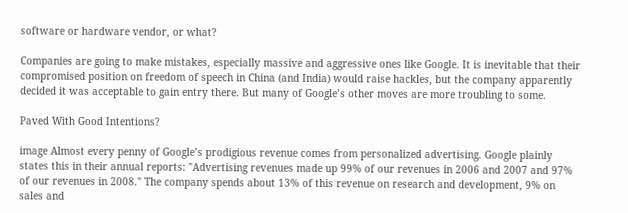software or hardware vendor, or what?

Companies are going to make mistakes, especially massive and aggressive ones like Google. It is inevitable that their compromised position on freedom of speech in China (and India) would raise hackles, but the company apparently decided it was acceptable to gain entry there. But many of Google’s other moves are more troubling to some.

Paved With Good Intentions?

image Almost every penny of Google’s prodigious revenue comes from personalized advertising. Google plainly states this in their annual reports: "Advertising revenues made up 99% of our revenues in 2006 and 2007 and 97% of our revenues in 2008." The company spends about 13% of this revenue on research and development, 9% on sales and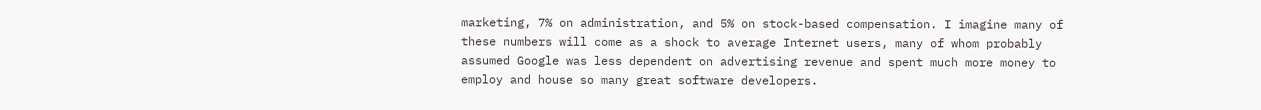marketing, 7% on administration, and 5% on stock-based compensation. I imagine many of these numbers will come as a shock to average Internet users, many of whom probably assumed Google was less dependent on advertising revenue and spent much more money to employ and house so many great software developers.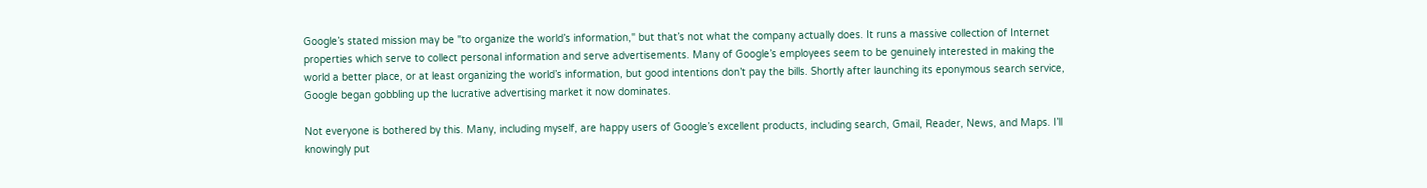Google’s stated mission may be "to organize the world’s information," but that’s not what the company actually does. It runs a massive collection of Internet properties which serve to collect personal information and serve advertisements. Many of Google’s employees seem to be genuinely interested in making the world a better place, or at least organizing the world’s information, but good intentions don’t pay the bills. Shortly after launching its eponymous search service, Google began gobbling up the lucrative advertising market it now dominates.

Not everyone is bothered by this. Many, including myself, are happy users of Google’s excellent products, including search, Gmail, Reader, News, and Maps. I’ll knowingly put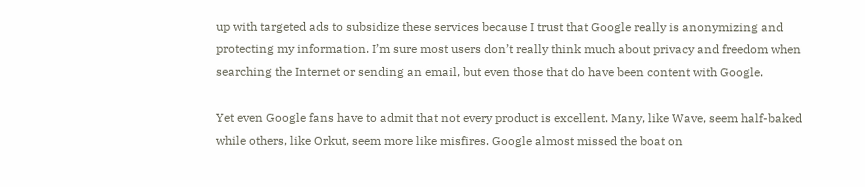up with targeted ads to subsidize these services because I trust that Google really is anonymizing and protecting my information. I’m sure most users don’t really think much about privacy and freedom when searching the Internet or sending an email, but even those that do have been content with Google.

Yet even Google fans have to admit that not every product is excellent. Many, like Wave, seem half-baked while others, like Orkut, seem more like misfires. Google almost missed the boat on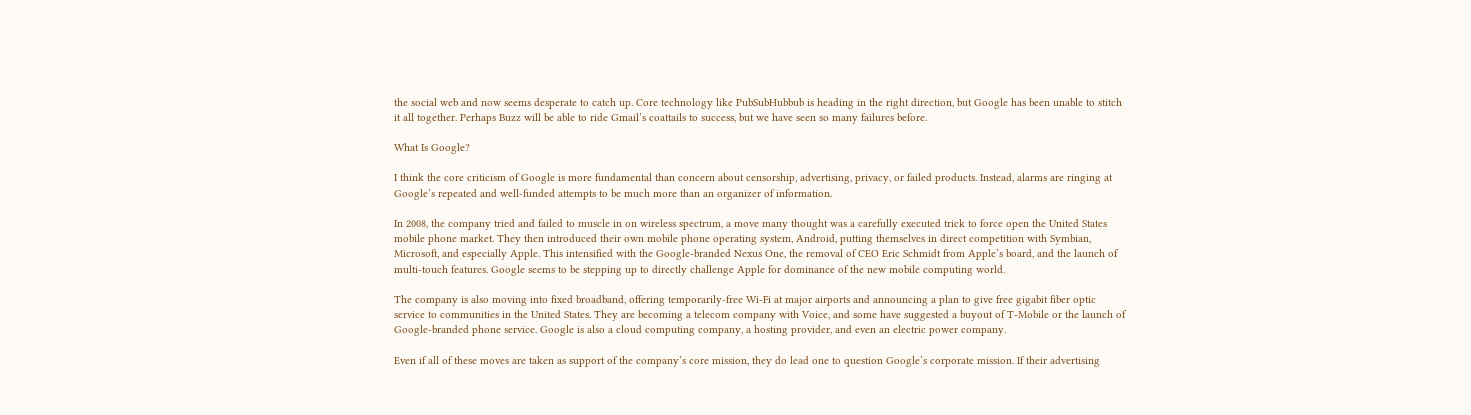the social web and now seems desperate to catch up. Core technology like PubSubHubbub is heading in the right direction, but Google has been unable to stitch it all together. Perhaps Buzz will be able to ride Gmail’s coattails to success, but we have seen so many failures before.

What Is Google?

I think the core criticism of Google is more fundamental than concern about censorship, advertising, privacy, or failed products. Instead, alarms are ringing at Google’s repeated and well-funded attempts to be much more than an organizer of information.

In 2008, the company tried and failed to muscle in on wireless spectrum, a move many thought was a carefully executed trick to force open the United States mobile phone market. They then introduced their own mobile phone operating system, Android, putting themselves in direct competition with Symbian, Microsoft, and especially Apple. This intensified with the Google-branded Nexus One, the removal of CEO Eric Schmidt from Apple’s board, and the launch of multi-touch features. Google seems to be stepping up to directly challenge Apple for dominance of the new mobile computing world.

The company is also moving into fixed broadband, offering temporarily-free Wi-Fi at major airports and announcing a plan to give free gigabit fiber optic service to communities in the United States. They are becoming a telecom company with Voice, and some have suggested a buyout of T-Mobile or the launch of Google-branded phone service. Google is also a cloud computing company, a hosting provider, and even an electric power company.

Even if all of these moves are taken as support of the company’s core mission, they do lead one to question Google’s corporate mission. If their advertising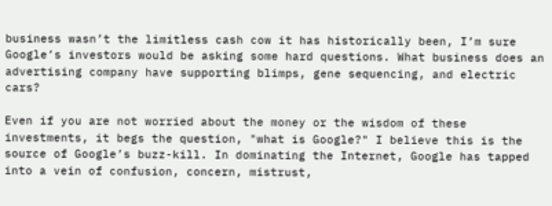business wasn’t the limitless cash cow it has historically been, I’m sure Google’s investors would be asking some hard questions. What business does an advertising company have supporting blimps, gene sequencing, and electric cars?

Even if you are not worried about the money or the wisdom of these investments, it begs the question, "what is Google?" I believe this is the source of Google’s buzz-kill. In dominating the Internet, Google has tapped into a vein of confusion, concern, mistrust,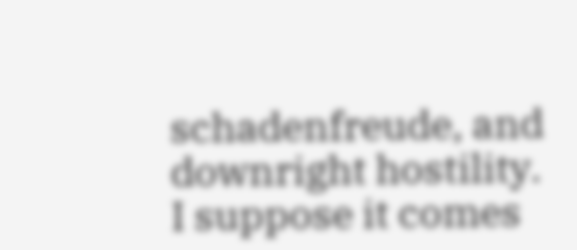schadenfreude, and downright hostility. I suppose it comes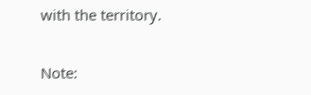with the territory.

Note: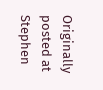Originally posted at Stephen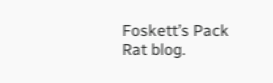Foskett’s Pack Rat blog.